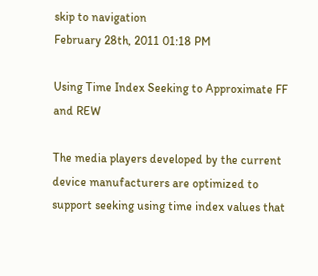skip to navigation
February 28th, 2011 01:18 PM

Using Time Index Seeking to Approximate FF and REW

The media players developed by the current device manufacturers are optimized to support seeking using time index values that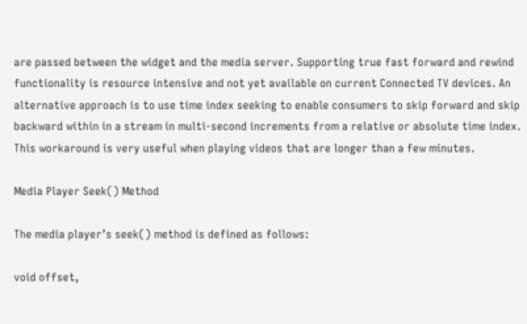are passed between the widget and the media server. Supporting true fast forward and rewind functionality is resource intensive and not yet available on current Connected TV devices. An alternative approach is to use time index seeking to enable consumers to skip forward and skip backward within in a stream in multi-second increments from a relative or absolute time index. This workaround is very useful when playing videos that are longer than a few minutes.

Media Player Seek() Method

The media player’s seek() method is defined as follows:

void offset,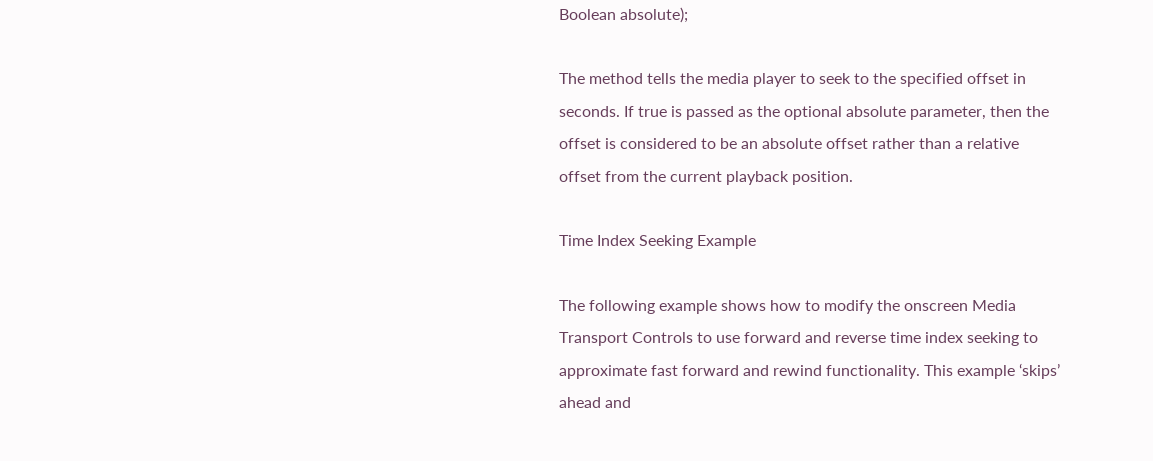Boolean absolute);

The method tells the media player to seek to the specified offset in seconds. If true is passed as the optional absolute parameter, then the offset is considered to be an absolute offset rather than a relative offset from the current playback position.

Time Index Seeking Example

The following example shows how to modify the onscreen Media Transport Controls to use forward and reverse time index seeking to approximate fast forward and rewind functionality. This example ‘skips’ ahead and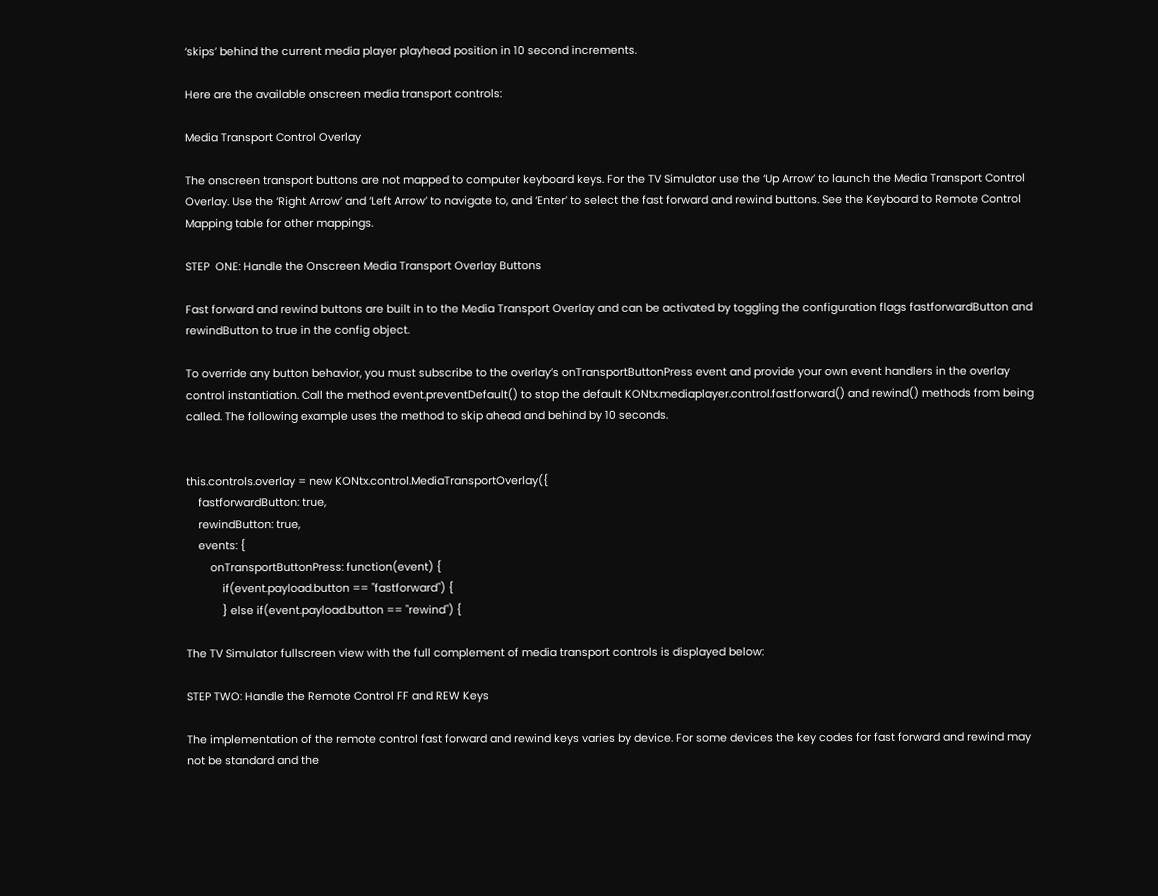‘skips’ behind the current media player playhead position in 10 second increments.

Here are the available onscreen media transport controls:

Media Transport Control Overlay

The onscreen transport buttons are not mapped to computer keyboard keys. For the TV Simulator use the ‘Up Arrow’ to launch the Media Transport Control Overlay. Use the ‘Right Arrow’ and ‘Left Arrow’ to navigate to, and ‘Enter’ to select the fast forward and rewind buttons. See the Keyboard to Remote Control Mapping table for other mappings.

STEP  ONE: Handle the Onscreen Media Transport Overlay Buttons

Fast forward and rewind buttons are built in to the Media Transport Overlay and can be activated by toggling the configuration flags fastforwardButton and rewindButton to true in the config object.

To override any button behavior, you must subscribe to the overlay’s onTransportButtonPress event and provide your own event handlers in the overlay control instantiation. Call the method event.preventDefault() to stop the default KONtx.mediaplayer.control.fastforward() and rewind() methods from being called. The following example uses the method to skip ahead and behind by 10 seconds.


this.controls.overlay = new KONtx.control.MediaTransportOverlay({
    fastforwardButton: true,
    rewindButton: true,
    events: {
        onTransportButtonPress: function(event) {
            if(event.payload.button == "fastforward") {
            } else if(event.payload.button == "rewind") {

The TV Simulator fullscreen view with the full complement of media transport controls is displayed below:

STEP TWO: Handle the Remote Control FF and REW Keys

The implementation of the remote control fast forward and rewind keys varies by device. For some devices the key codes for fast forward and rewind may not be standard and the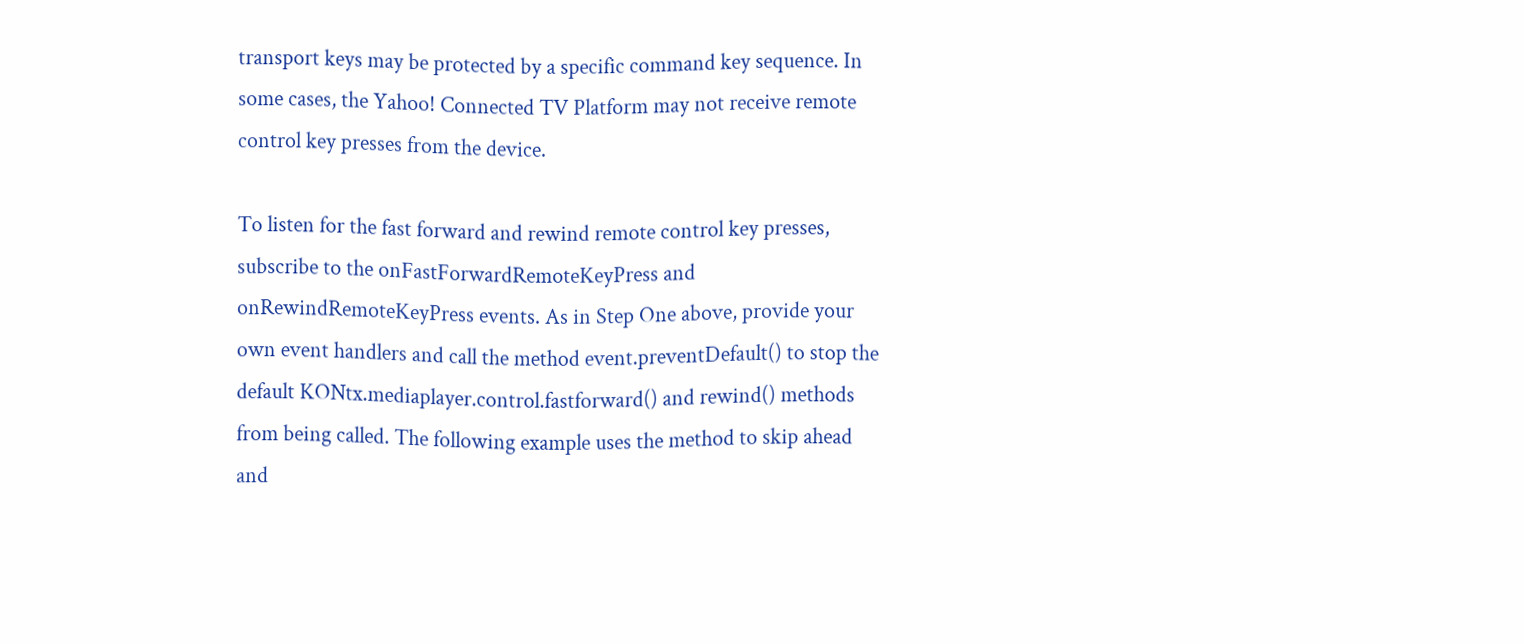transport keys may be protected by a specific command key sequence. In some cases, the Yahoo! Connected TV Platform may not receive remote control key presses from the device.

To listen for the fast forward and rewind remote control key presses, subscribe to the onFastForwardRemoteKeyPress and onRewindRemoteKeyPress events. As in Step One above, provide your own event handlers and call the method event.preventDefault() to stop the default KONtx.mediaplayer.control.fastforward() and rewind() methods from being called. The following example uses the method to skip ahead and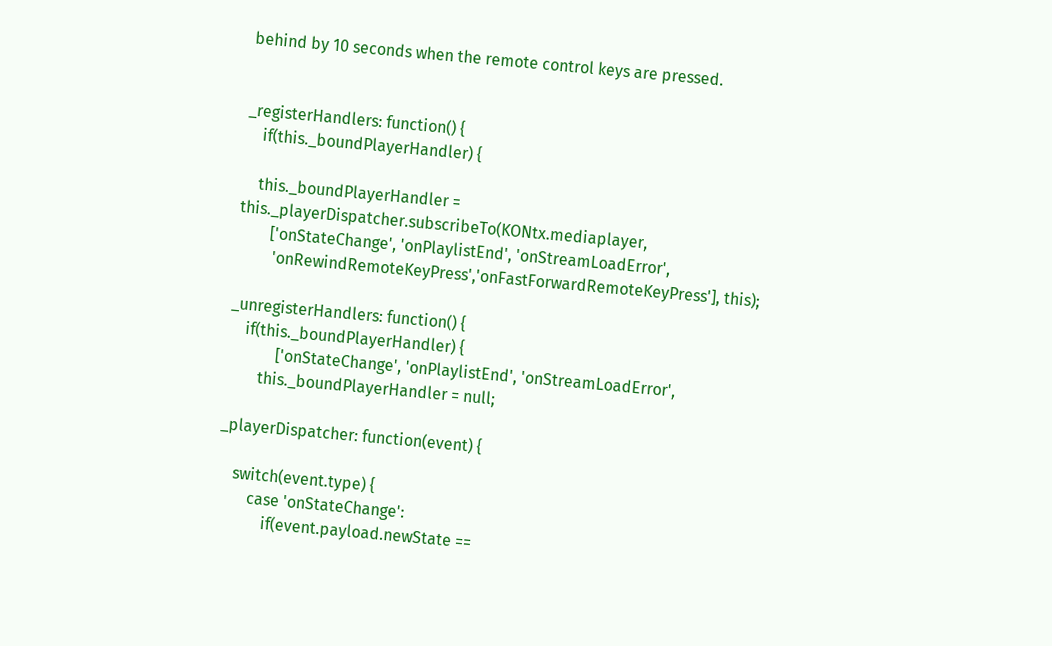behind by 10 seconds when the remote control keys are pressed.


_registerHandlers: function() {
    if(this._boundPlayerHandler) {

    this._boundPlayerHandler = this._playerDispatcher.subscribeTo(KONtx.mediaplayer,
        ['onStateChange', 'onPlaylistEnd', 'onStreamLoadError',
         'onRewindRemoteKeyPress','onFastForwardRemoteKeyPress'], this);

_unregisterHandlers: function() {
    if(this._boundPlayerHandler) {
            ['onStateChange', 'onPlaylistEnd', 'onStreamLoadError',
        this._boundPlayerHandler = null;

_playerDispatcher: function(event) {

    switch(event.type) {
        case 'onStateChange':
            if(event.payload.newState ==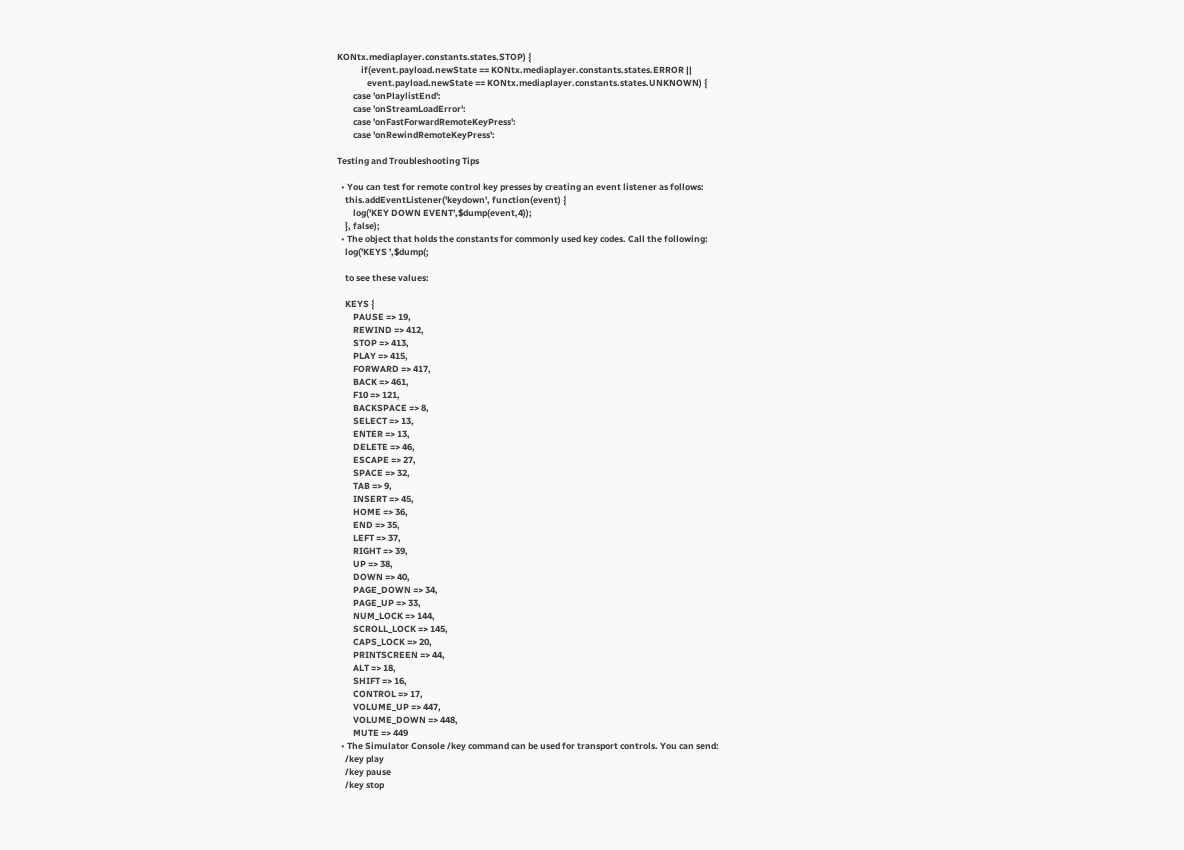KONtx.mediaplayer.constants.states.STOP) {
            if(event.payload.newState == KONtx.mediaplayer.constants.states.ERROR ||
               event.payload.newState == KONtx.mediaplayer.constants.states.UNKNOWN) {
        case 'onPlaylistEnd':
        case 'onStreamLoadError':
        case 'onFastForwardRemoteKeyPress':
        case 'onRewindRemoteKeyPress':

Testing and Troubleshooting Tips

  • You can test for remote control key presses by creating an event listener as follows:
    this.addEventListener('keydown', function(event) {
        log('KEY DOWN EVENT',$dump(event,4));
    }, false);
  • The object that holds the constants for commonly used key codes. Call the following:
    log('KEYS ',$dump(;

    to see these values:

    KEYS {
        PAUSE => 19,
        REWIND => 412,
        STOP => 413,
        PLAY => 415,
        FORWARD => 417,
        BACK => 461,
        F10 => 121,
        BACKSPACE => 8,
        SELECT => 13,
        ENTER => 13,
        DELETE => 46,
        ESCAPE => 27,
        SPACE => 32,
        TAB => 9,
        INSERT => 45,
        HOME => 36,
        END => 35,
        LEFT => 37,
        RIGHT => 39,
        UP => 38,
        DOWN => 40,
        PAGE_DOWN => 34,
        PAGE_UP => 33,
        NUM_LOCK => 144,
        SCROLL_LOCK => 145,
        CAPS_LOCK => 20,
        PRINTSCREEN => 44,
        ALT => 18,
        SHIFT => 16,
        CONTROL => 17,
        VOLUME_UP => 447,
        VOLUME_DOWN => 448,
        MUTE => 449
  • The Simulator Console /key command can be used for transport controls. You can send:
    /key play
    /key pause
    /key stop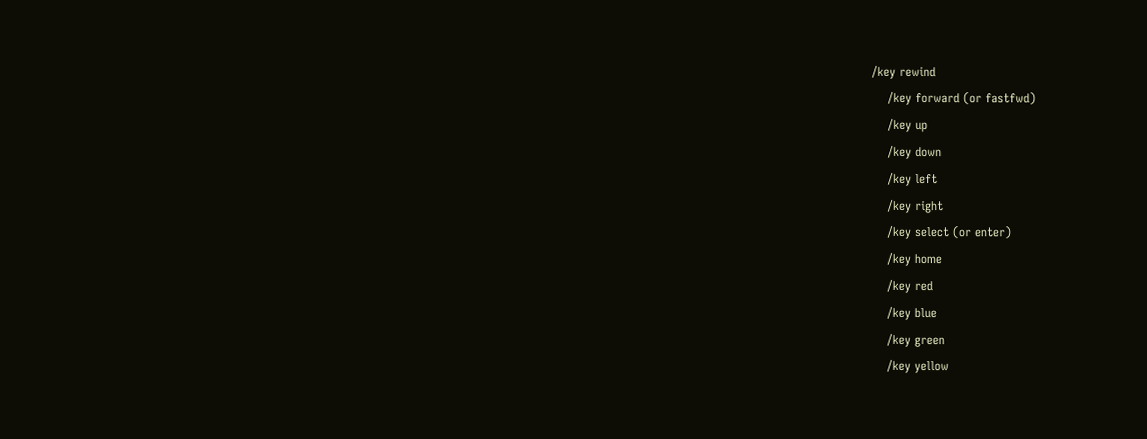/key rewind
    /key forward (or fastfwd)
    /key up
    /key down
    /key left
    /key right
    /key select (or enter)
    /key home
    /key red
    /key blue
    /key green
    /key yellow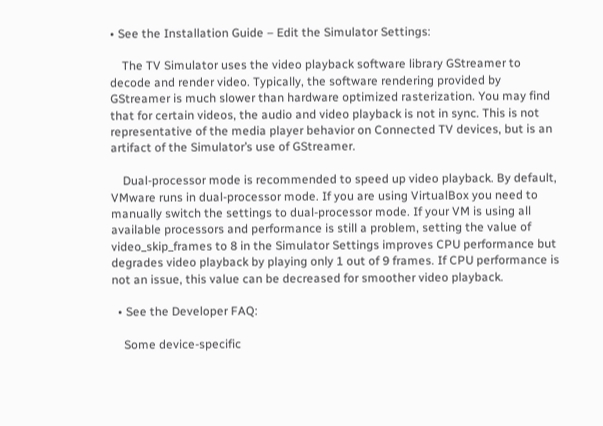• See the Installation Guide – Edit the Simulator Settings:

    The TV Simulator uses the video playback software library GStreamer to decode and render video. Typically, the software rendering provided by GStreamer is much slower than hardware optimized rasterization. You may find that for certain videos, the audio and video playback is not in sync. This is not representative of the media player behavior on Connected TV devices, but is an artifact of the Simulator’s use of GStreamer.

    Dual-processor mode is recommended to speed up video playback. By default, VMware runs in dual-processor mode. If you are using VirtualBox you need to manually switch the settings to dual-processor mode. If your VM is using all available processors and performance is still a problem, setting the value of video_skip_frames to 8 in the Simulator Settings improves CPU performance but degrades video playback by playing only 1 out of 9 frames. If CPU performance is not an issue, this value can be decreased for smoother video playback.

  • See the Developer FAQ:

    Some device-specific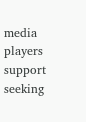media players support seeking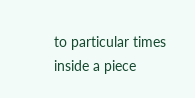to particular times inside a piece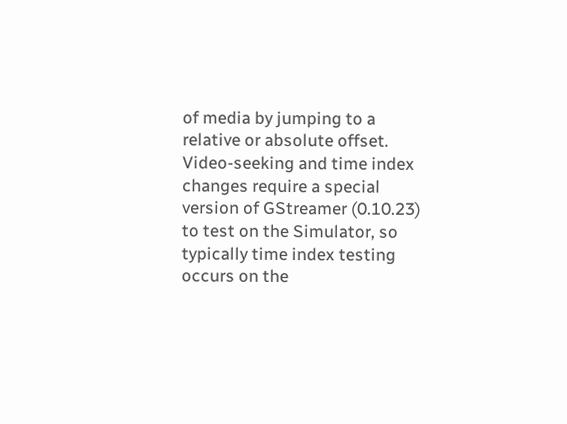of media by jumping to a relative or absolute offset. Video-seeking and time index changes require a special version of GStreamer (0.10.23) to test on the Simulator, so typically time index testing occurs on the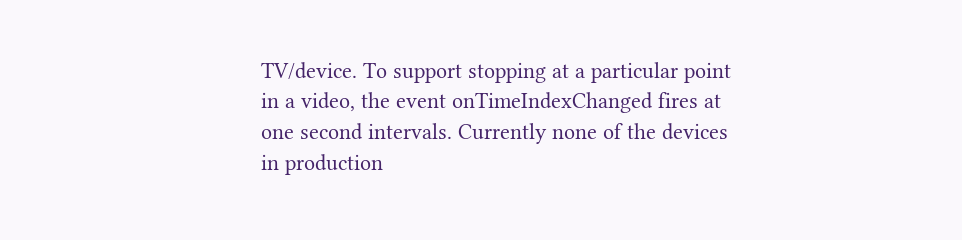TV/device. To support stopping at a particular point in a video, the event onTimeIndexChanged fires at one second intervals. Currently none of the devices in production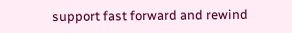support fast forward and rewind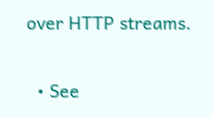over HTTP streams.

  • See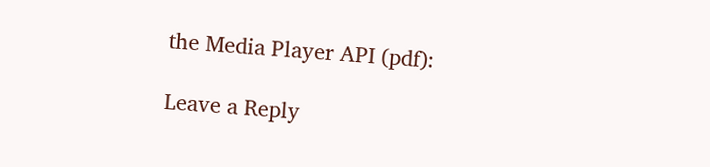the Media Player API (pdf):

Leave a Reply